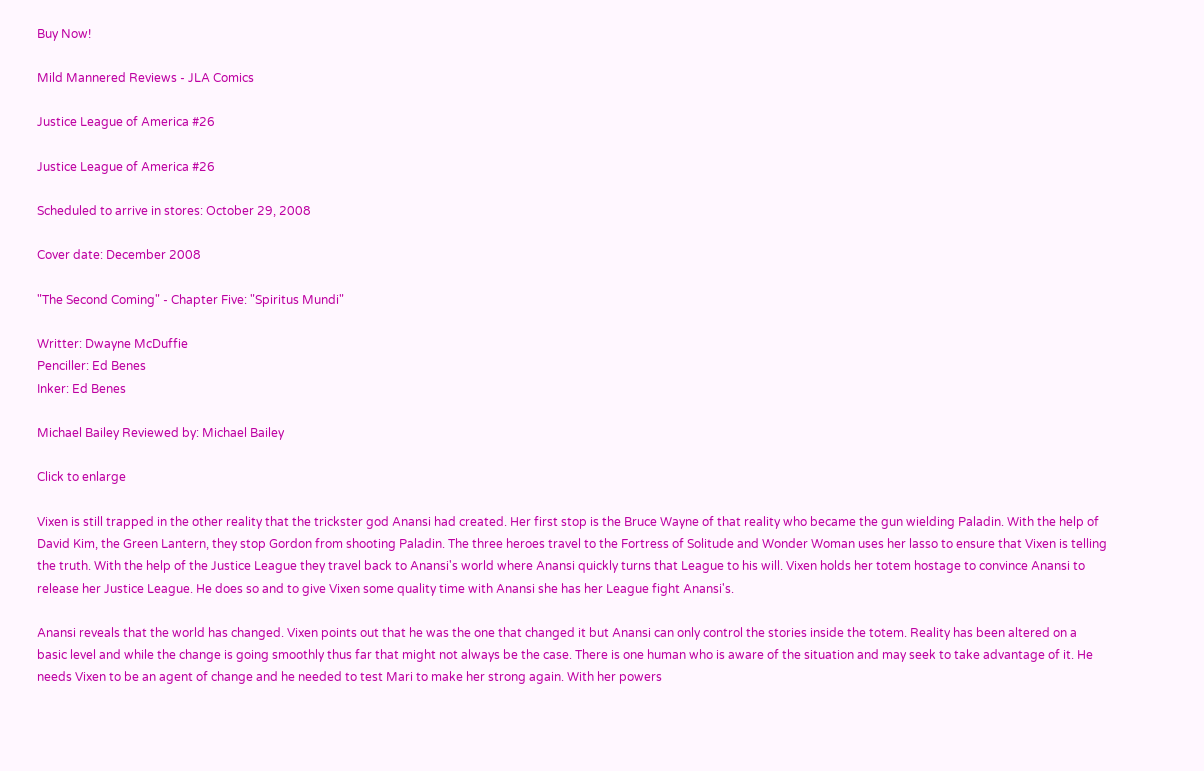Buy Now!

Mild Mannered Reviews - JLA Comics

Justice League of America #26

Justice League of America #26

Scheduled to arrive in stores: October 29, 2008

Cover date: December 2008

"The Second Coming" - Chapter Five: "Spiritus Mundi"

Writter: Dwayne McDuffie
Penciller: Ed Benes
Inker: Ed Benes

Michael Bailey Reviewed by: Michael Bailey

Click to enlarge

Vixen is still trapped in the other reality that the trickster god Anansi had created. Her first stop is the Bruce Wayne of that reality who became the gun wielding Paladin. With the help of David Kim, the Green Lantern, they stop Gordon from shooting Paladin. The three heroes travel to the Fortress of Solitude and Wonder Woman uses her lasso to ensure that Vixen is telling the truth. With the help of the Justice League they travel back to Anansi's world where Anansi quickly turns that League to his will. Vixen holds her totem hostage to convince Anansi to release her Justice League. He does so and to give Vixen some quality time with Anansi she has her League fight Anansi's.

Anansi reveals that the world has changed. Vixen points out that he was the one that changed it but Anansi can only control the stories inside the totem. Reality has been altered on a basic level and while the change is going smoothly thus far that might not always be the case. There is one human who is aware of the situation and may seek to take advantage of it. He needs Vixen to be an agent of change and he needed to test Mari to make her strong again. With her powers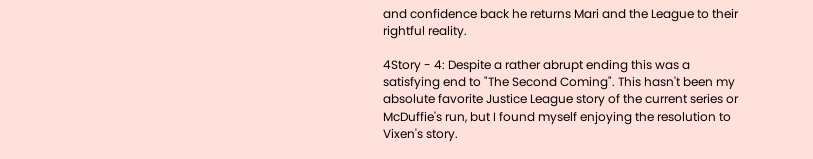and confidence back he returns Mari and the League to their rightful reality.

4Story - 4: Despite a rather abrupt ending this was a satisfying end to "The Second Coming". This hasn't been my absolute favorite Justice League story of the current series or McDuffie's run, but I found myself enjoying the resolution to Vixen's story.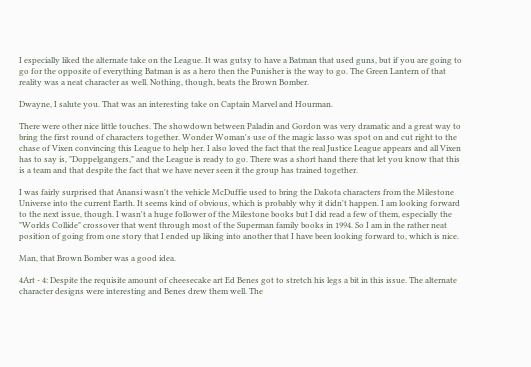I especially liked the alternate take on the League. It was gutsy to have a Batman that used guns, but if you are going to go for the opposite of everything Batman is as a hero then the Punisher is the way to go. The Green Lantern of that reality was a neat character as well. Nothing, though, beats the Brown Bomber.

Dwayne, I salute you. That was an interesting take on Captain Marvel and Hourman.

There were other nice little touches. The showdown between Paladin and Gordon was very dramatic and a great way to bring the first round of characters together. Wonder Woman's use of the magic lasso was spot on and cut right to the chase of Vixen convincing this League to help her. I also loved the fact that the real Justice League appears and all Vixen has to say is, "Doppelgangers," and the League is ready to go. There was a short hand there that let you know that this is a team and that despite the fact that we have never seen it the group has trained together.

I was fairly surprised that Anansi wasn't the vehicle McDuffie used to bring the Dakota characters from the Milestone Universe into the current Earth. It seems kind of obvious, which is probably why it didn't happen. I am looking forward to the next issue, though. I wasn't a huge follower of the Milestone books but I did read a few of them, especially the "Worlds Collide" crossover that went through most of the Superman family books in 1994. So I am in the rather neat position of going from one story that I ended up liking into another that I have been looking forward to, which is nice.

Man, that Brown Bomber was a good idea.

4Art - 4: Despite the requisite amount of cheesecake art Ed Benes got to stretch his legs a bit in this issue. The alternate character designs were interesting and Benes drew them well. The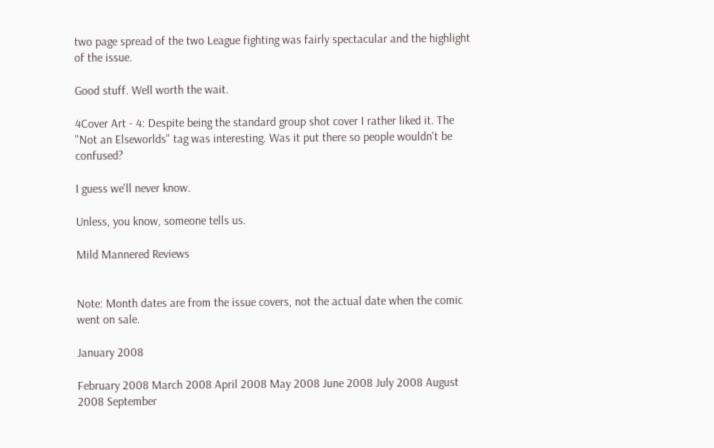two page spread of the two League fighting was fairly spectacular and the highlight of the issue.

Good stuff. Well worth the wait.

4Cover Art - 4: Despite being the standard group shot cover I rather liked it. The "Not an Elseworlds" tag was interesting. Was it put there so people wouldn't be confused?

I guess we'll never know.

Unless, you know, someone tells us.

Mild Mannered Reviews


Note: Month dates are from the issue covers, not the actual date when the comic went on sale.

January 2008

February 2008 March 2008 April 2008 May 2008 June 2008 July 2008 August 2008 September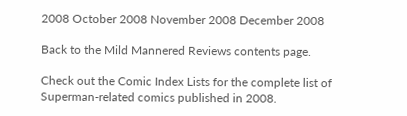2008 October 2008 November 2008 December 2008

Back to the Mild Mannered Reviews contents page.

Check out the Comic Index Lists for the complete list of Superman-related comics published in 2008.